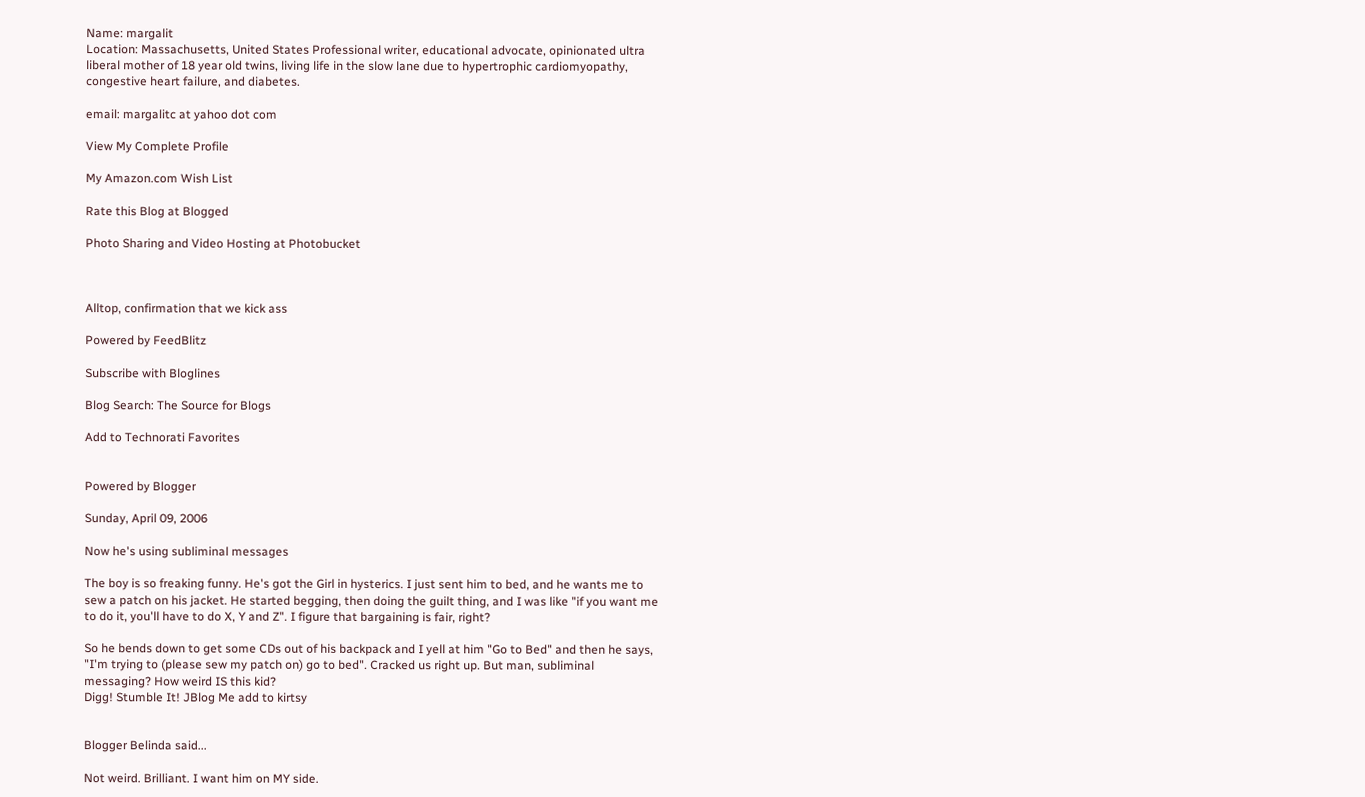Name: margalit
Location: Massachusetts, United States Professional writer, educational advocate, opinionated ultra liberal mother of 18 year old twins, living life in the slow lane due to hypertrophic cardiomyopathy, congestive heart failure, and diabetes.

email: margalitc at yahoo dot com

View My Complete Profile

My Amazon.com Wish List

Rate this Blog at Blogged

Photo Sharing and Video Hosting at Photobucket



Alltop, confirmation that we kick ass

Powered by FeedBlitz

Subscribe with Bloglines

Blog Search: The Source for Blogs

Add to Technorati Favorites


Powered by Blogger

Sunday, April 09, 2006

Now he's using subliminal messages

The boy is so freaking funny. He's got the Girl in hysterics. I just sent him to bed, and he wants me to sew a patch on his jacket. He started begging, then doing the guilt thing, and I was like "if you want me to do it, you'll have to do X, Y and Z". I figure that bargaining is fair, right?

So he bends down to get some CDs out of his backpack and I yell at him "Go to Bed" and then he says, "I'm trying to (please sew my patch on) go to bed". Cracked us right up. But man, subliminal messaging? How weird IS this kid?
Digg! Stumble It! JBlog Me add to kirtsy


Blogger Belinda said...

Not weird. Brilliant. I want him on MY side.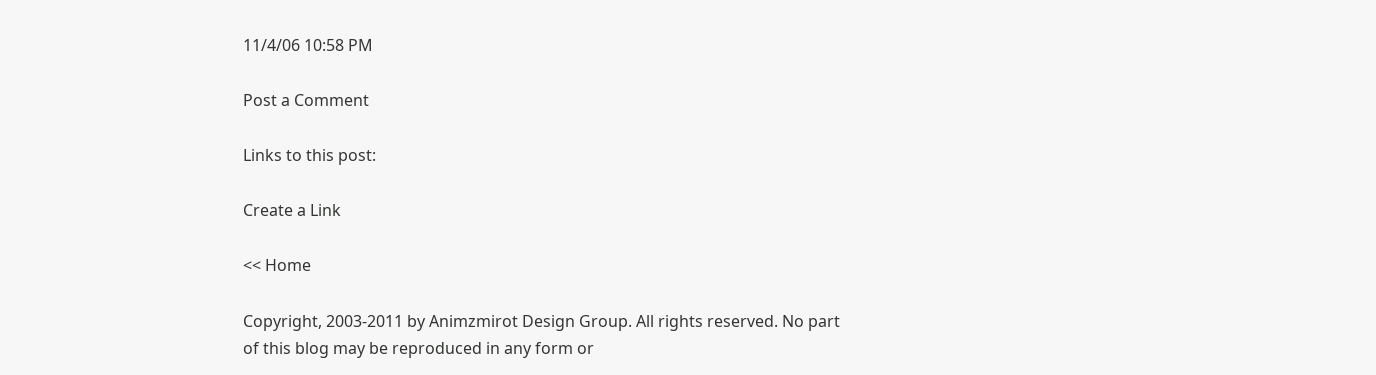11/4/06 10:58 PM

Post a Comment

Links to this post:

Create a Link

<< Home

Copyright, 2003-2011 by Animzmirot Design Group. All rights reserved. No part of this blog may be reproduced in any form or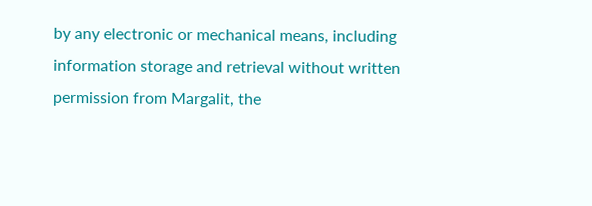by any electronic or mechanical means, including information storage and retrieval without written permission from Margalit, the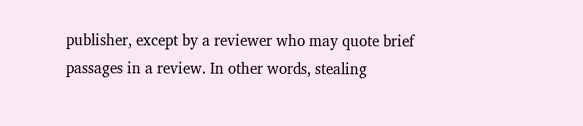publisher, except by a reviewer who may quote brief passages in a review. In other words, stealing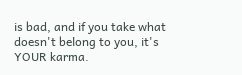is bad, and if you take what doesn't belong to you, it's YOUR karma.